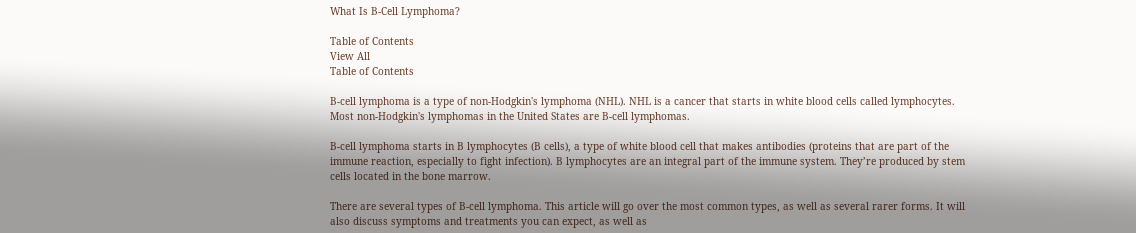What Is B-Cell Lymphoma?

Table of Contents
View All
Table of Contents

B-cell lymphoma is a type of non-Hodgkin's lymphoma (NHL). NHL is a cancer that starts in white blood cells called lymphocytes. Most non-Hodgkin's lymphomas in the United States are B-cell lymphomas.

B-cell lymphoma starts in B lymphocytes (B cells), a type of white blood cell that makes antibodies (proteins that are part of the immune reaction, especially to fight infection). B lymphocytes are an integral part of the immune system. They’re produced by stem cells located in the bone marrow.

There are several types of B-cell lymphoma. This article will go over the most common types, as well as several rarer forms. It will also discuss symptoms and treatments you can expect, as well as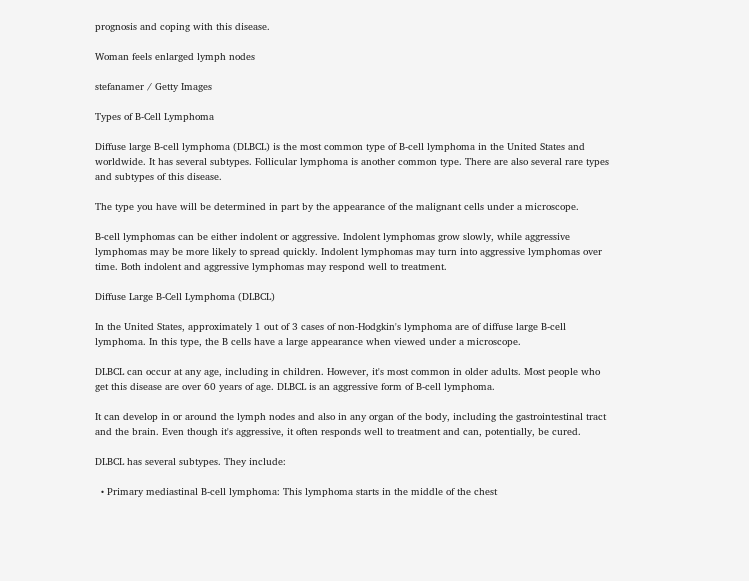prognosis and coping with this disease.

Woman feels enlarged lymph nodes

stefanamer / Getty Images

Types of B-Cell Lymphoma

Diffuse large B-cell lymphoma (DLBCL) is the most common type of B-cell lymphoma in the United States and worldwide. It has several subtypes. Follicular lymphoma is another common type. There are also several rare types and subtypes of this disease.

The type you have will be determined in part by the appearance of the malignant cells under a microscope.

B-cell lymphomas can be either indolent or aggressive. Indolent lymphomas grow slowly, while aggressive lymphomas may be more likely to spread quickly. Indolent lymphomas may turn into aggressive lymphomas over time. Both indolent and aggressive lymphomas may respond well to treatment.

Diffuse Large B-Cell Lymphoma (DLBCL)

In the United States, approximately 1 out of 3 cases of non-Hodgkin's lymphoma are of diffuse large B-cell lymphoma. In this type, the B cells have a large appearance when viewed under a microscope.

DLBCL can occur at any age, including in children. However, it's most common in older adults. Most people who get this disease are over 60 years of age. DLBCL is an aggressive form of B-cell lymphoma.

It can develop in or around the lymph nodes and also in any organ of the body, including the gastrointestinal tract and the brain. Even though it's aggressive, it often responds well to treatment and can, potentially, be cured.

DLBCL has several subtypes. They include:

  • Primary mediastinal B-cell lymphoma: This lymphoma starts in the middle of the chest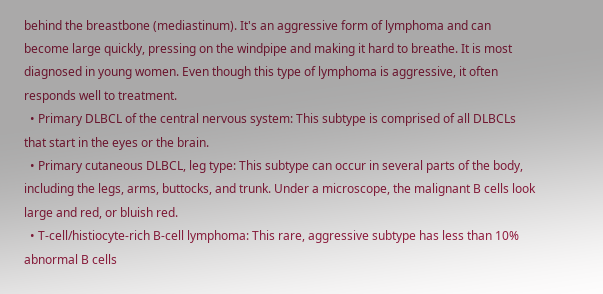behind the breastbone (mediastinum). It's an aggressive form of lymphoma and can become large quickly, pressing on the windpipe and making it hard to breathe. It is most diagnosed in young women. Even though this type of lymphoma is aggressive, it often responds well to treatment.
  • Primary DLBCL of the central nervous system: This subtype is comprised of all DLBCLs that start in the eyes or the brain.
  • Primary cutaneous DLBCL, leg type: This subtype can occur in several parts of the body, including the legs, arms, buttocks, and trunk. Under a microscope, the malignant B cells look large and red, or bluish red.
  • T-cell/histiocyte-rich B-cell lymphoma: This rare, aggressive subtype has less than 10% abnormal B cells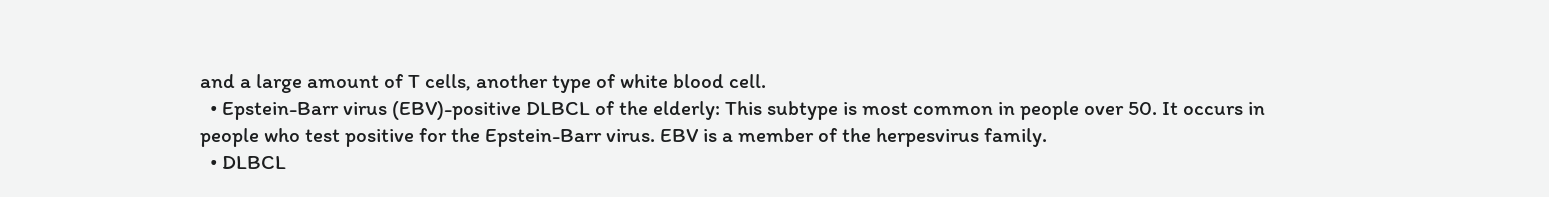and a large amount of T cells, another type of white blood cell.
  • Epstein-Barr virus (EBV)-positive DLBCL of the elderly: This subtype is most common in people over 50. It occurs in people who test positive for the Epstein-Barr virus. EBV is a member of the herpesvirus family.
  • DLBCL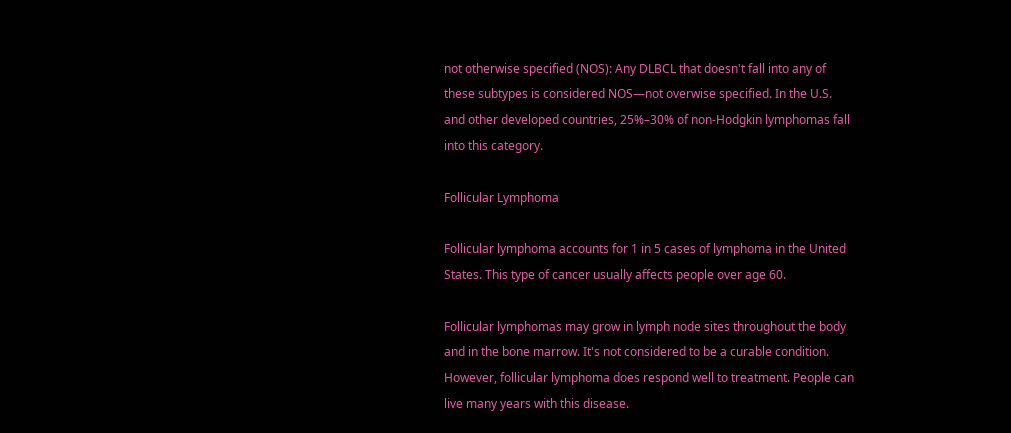not otherwise specified (NOS): Any DLBCL that doesn't fall into any of these subtypes is considered NOS—not overwise specified. In the U.S. and other developed countries, 25%–30% of non-Hodgkin lymphomas fall into this category.

Follicular Lymphoma

Follicular lymphoma accounts for 1 in 5 cases of lymphoma in the United States. This type of cancer usually affects people over age 60.

Follicular lymphomas may grow in lymph node sites throughout the body and in the bone marrow. It's not considered to be a curable condition. However, follicular lymphoma does respond well to treatment. People can live many years with this disease.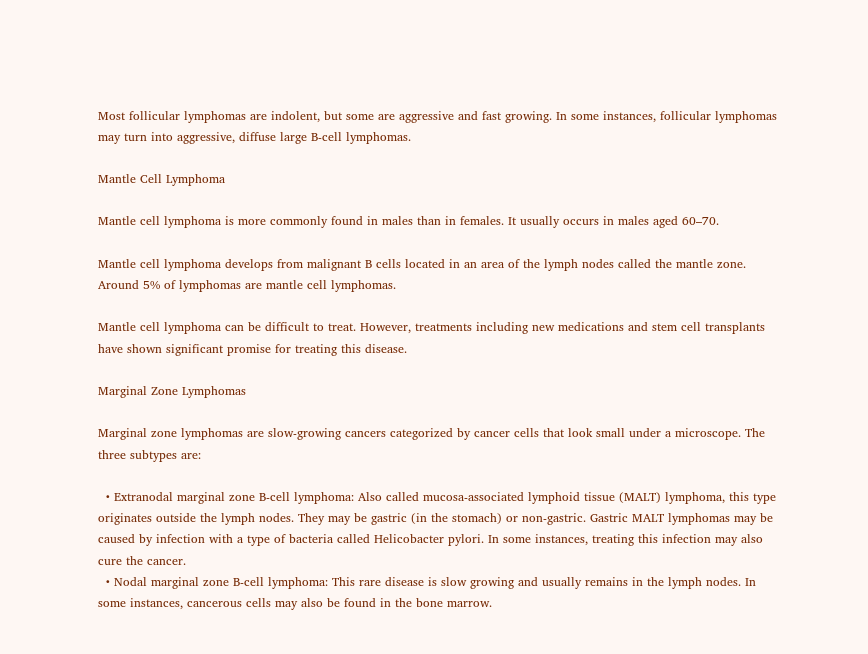Most follicular lymphomas are indolent, but some are aggressive and fast growing. In some instances, follicular lymphomas may turn into aggressive, diffuse large B-cell lymphomas.

Mantle Cell Lymphoma

Mantle cell lymphoma is more commonly found in males than in females. It usually occurs in males aged 60–70.

Mantle cell lymphoma develops from malignant B cells located in an area of the lymph nodes called the mantle zone. Around 5% of lymphomas are mantle cell lymphomas.

Mantle cell lymphoma can be difficult to treat. However, treatments including new medications and stem cell transplants have shown significant promise for treating this disease.

Marginal Zone Lymphomas

Marginal zone lymphomas are slow-growing cancers categorized by cancer cells that look small under a microscope. The three subtypes are:

  • Extranodal marginal zone B-cell lymphoma: Also called mucosa-associated lymphoid tissue (MALT) lymphoma, this type originates outside the lymph nodes. They may be gastric (in the stomach) or non-gastric. Gastric MALT lymphomas may be caused by infection with a type of bacteria called Helicobacter pylori. In some instances, treating this infection may also cure the cancer.
  • Nodal marginal zone B-cell lymphoma: This rare disease is slow growing and usually remains in the lymph nodes. In some instances, cancerous cells may also be found in the bone marrow.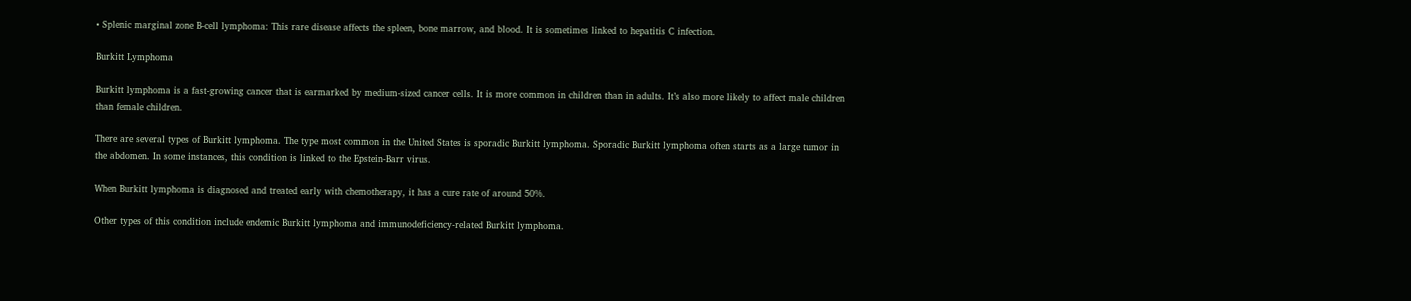• Splenic marginal zone B-cell lymphoma: This rare disease affects the spleen, bone marrow, and blood. It is sometimes linked to hepatitis C infection.

Burkitt Lymphoma

Burkitt lymphoma is a fast-growing cancer that is earmarked by medium-sized cancer cells. It is more common in children than in adults. It’s also more likely to affect male children than female children.

There are several types of Burkitt lymphoma. The type most common in the United States is sporadic Burkitt lymphoma. Sporadic Burkitt lymphoma often starts as a large tumor in the abdomen. In some instances, this condition is linked to the Epstein-Barr virus.

When Burkitt lymphoma is diagnosed and treated early with chemotherapy, it has a cure rate of around 50%.

Other types of this condition include endemic Burkitt lymphoma and immunodeficiency-related Burkitt lymphoma.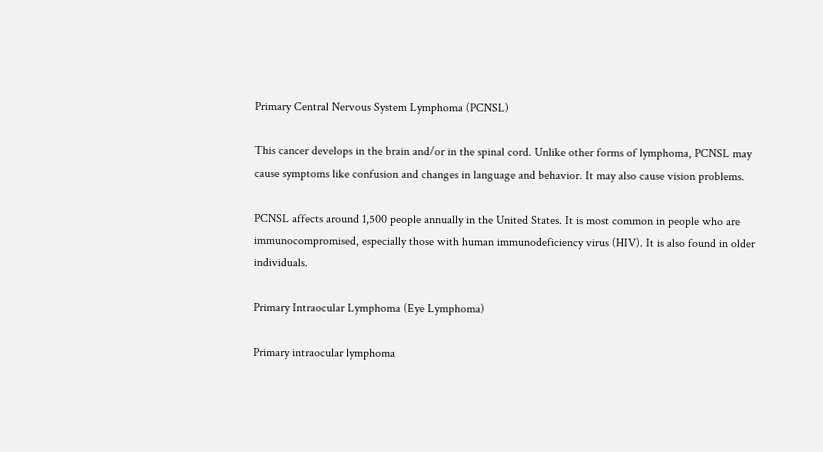Primary Central Nervous System Lymphoma (PCNSL)

This cancer develops in the brain and/or in the spinal cord. Unlike other forms of lymphoma, PCNSL may cause symptoms like confusion and changes in language and behavior. It may also cause vision problems.

PCNSL affects around 1,500 people annually in the United States. It is most common in people who are immunocompromised, especially those with human immunodeficiency virus (HIV). It is also found in older individuals.

Primary Intraocular Lymphoma (Eye Lymphoma)

Primary intraocular lymphoma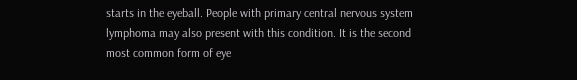starts in the eyeball. People with primary central nervous system lymphoma may also present with this condition. It is the second most common form of eye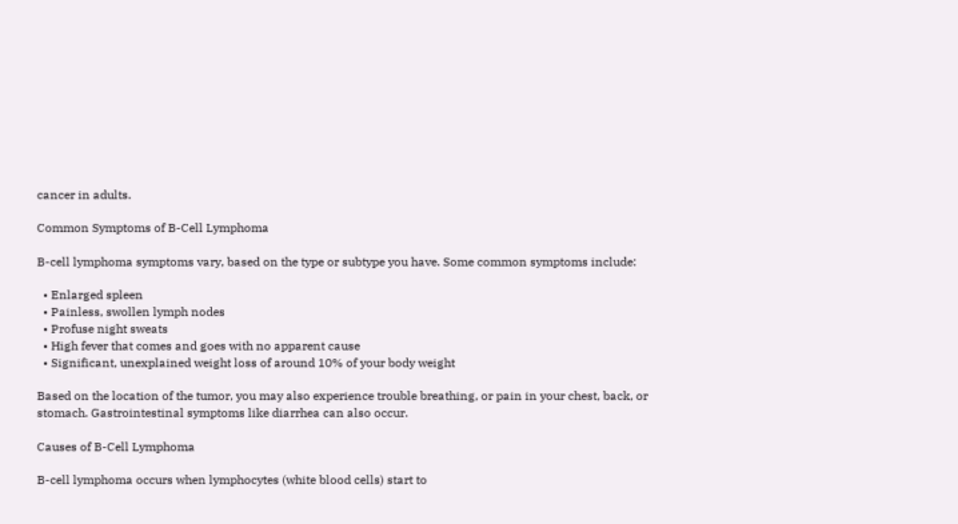cancer in adults.

Common Symptoms of B-Cell Lymphoma

B-cell lymphoma symptoms vary, based on the type or subtype you have. Some common symptoms include:

  • Enlarged spleen
  • Painless, swollen lymph nodes
  • Profuse night sweats
  • High fever that comes and goes with no apparent cause
  • Significant, unexplained weight loss of around 10% of your body weight

Based on the location of the tumor, you may also experience trouble breathing, or pain in your chest, back, or stomach. Gastrointestinal symptoms like diarrhea can also occur.

Causes of B-Cell Lymphoma

B-cell lymphoma occurs when lymphocytes (white blood cells) start to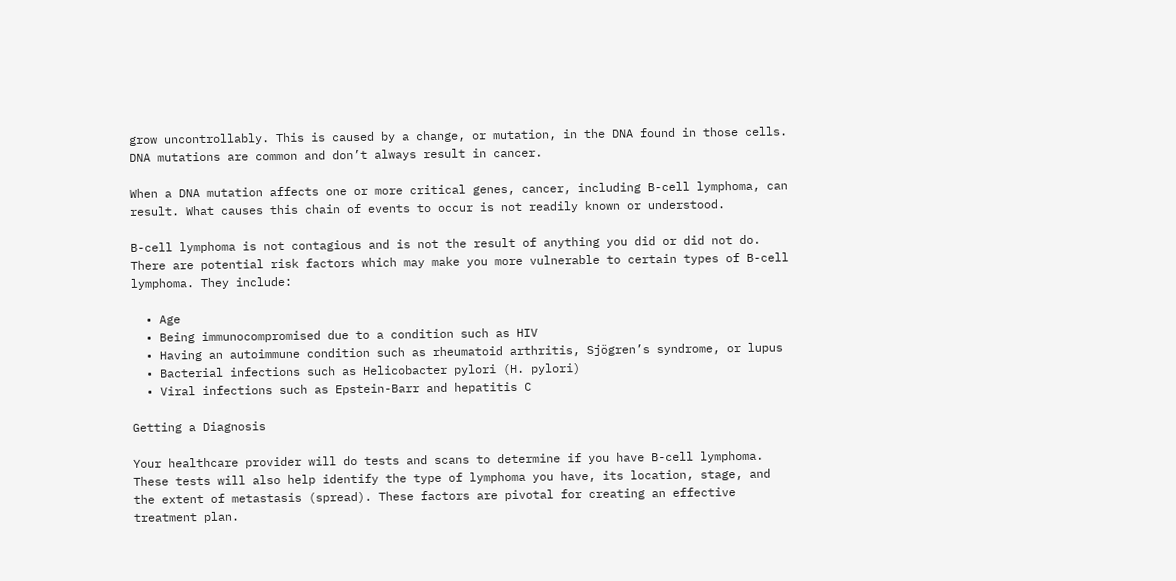grow uncontrollably. This is caused by a change, or mutation, in the DNA found in those cells. DNA mutations are common and don’t always result in cancer.

When a DNA mutation affects one or more critical genes, cancer, including B-cell lymphoma, can result. What causes this chain of events to occur is not readily known or understood.

B-cell lymphoma is not contagious and is not the result of anything you did or did not do. There are potential risk factors which may make you more vulnerable to certain types of B-cell lymphoma. They include:

  • Age
  • Being immunocompromised due to a condition such as HIV
  • Having an autoimmune condition such as rheumatoid arthritis, Sjögren’s syndrome, or lupus
  • Bacterial infections such as Helicobacter pylori (H. pylori)
  • Viral infections such as Epstein-Barr and hepatitis C

Getting a Diagnosis

Your healthcare provider will do tests and scans to determine if you have B-cell lymphoma. These tests will also help identify the type of lymphoma you have, its location, stage, and the extent of metastasis (spread). These factors are pivotal for creating an effective treatment plan.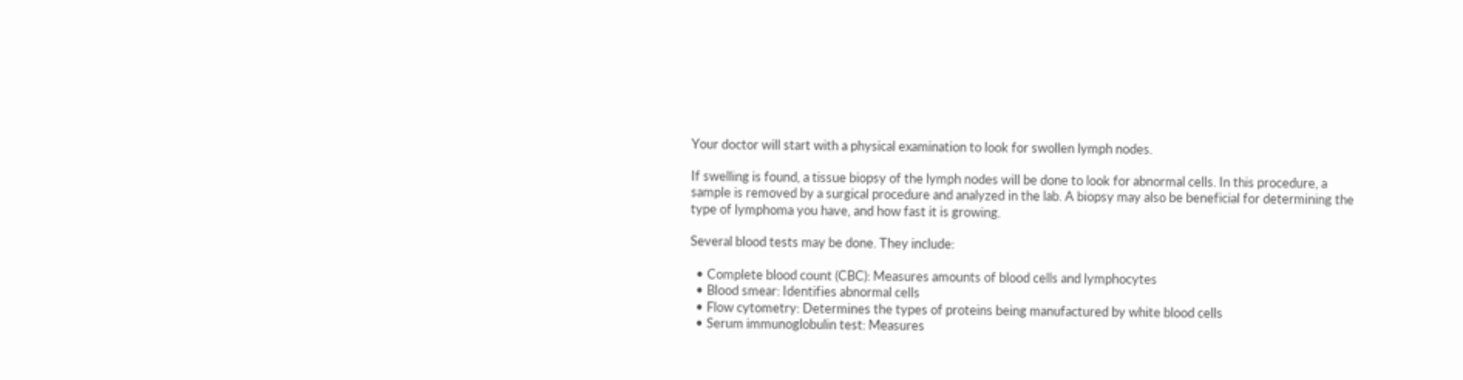Your doctor will start with a physical examination to look for swollen lymph nodes.

If swelling is found, a tissue biopsy of the lymph nodes will be done to look for abnormal cells. In this procedure, a sample is removed by a surgical procedure and analyzed in the lab. A biopsy may also be beneficial for determining the type of lymphoma you have, and how fast it is growing.

Several blood tests may be done. They include:

  • Complete blood count (CBC): Measures amounts of blood cells and lymphocytes
  • Blood smear: Identifies abnormal cells
  • Flow cytometry: Determines the types of proteins being manufactured by white blood cells
  • Serum immunoglobulin test: Measures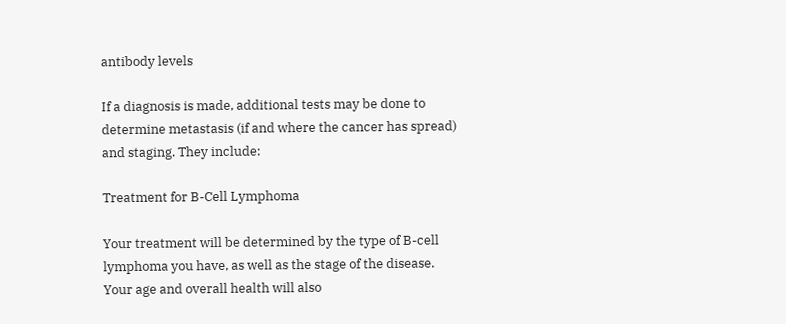antibody levels

If a diagnosis is made, additional tests may be done to determine metastasis (if and where the cancer has spread) and staging. They include:

Treatment for B-Cell Lymphoma

Your treatment will be determined by the type of B-cell lymphoma you have, as well as the stage of the disease. Your age and overall health will also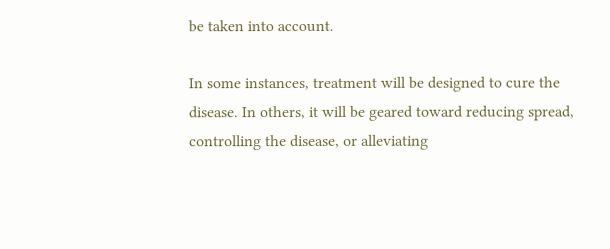be taken into account.

In some instances, treatment will be designed to cure the disease. In others, it will be geared toward reducing spread, controlling the disease, or alleviating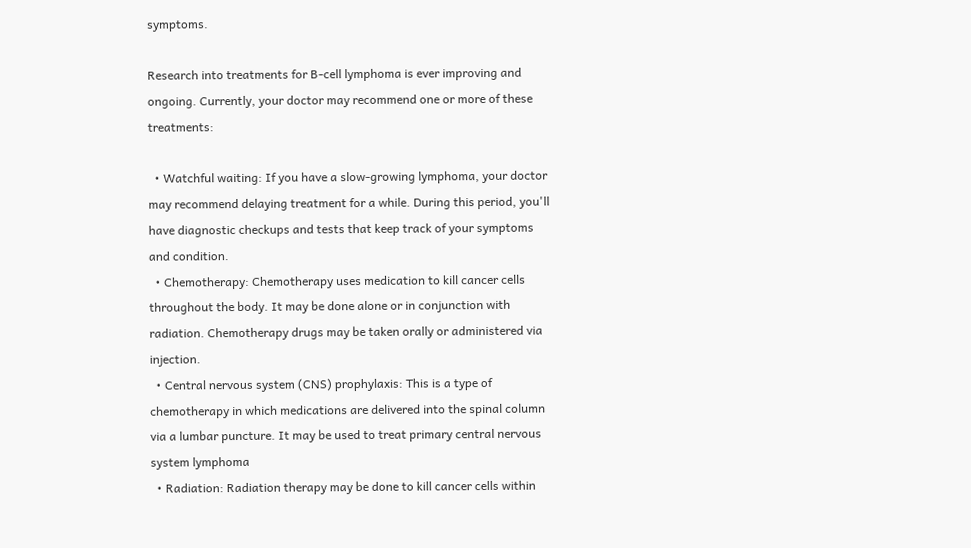symptoms.

Research into treatments for B-cell lymphoma is ever improving and ongoing. Currently, your doctor may recommend one or more of these treatments:

  • Watchful waiting: If you have a slow-growing lymphoma, your doctor may recommend delaying treatment for a while. During this period, you'll have diagnostic checkups and tests that keep track of your symptoms and condition.
  • Chemotherapy: Chemotherapy uses medication to kill cancer cells throughout the body. It may be done alone or in conjunction with radiation. Chemotherapy drugs may be taken orally or administered via injection.
  • Central nervous system (CNS) prophylaxis: This is a type of chemotherapy in which medications are delivered into the spinal column via a lumbar puncture. It may be used to treat primary central nervous system lymphoma
  • Radiation: Radiation therapy may be done to kill cancer cells within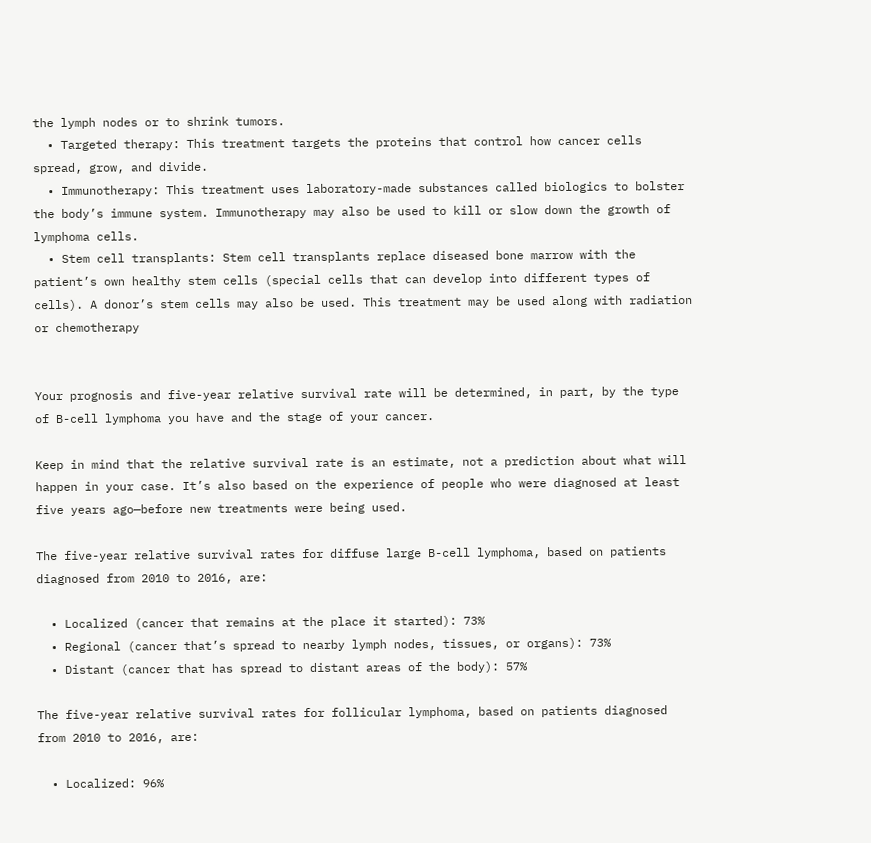the lymph nodes or to shrink tumors.
  • Targeted therapy: This treatment targets the proteins that control how cancer cells spread, grow, and divide.
  • Immunotherapy: This treatment uses laboratory-made substances called biologics to bolster the body’s immune system. Immunotherapy may also be used to kill or slow down the growth of lymphoma cells.
  • Stem cell transplants: Stem cell transplants replace diseased bone marrow with the patient’s own healthy stem cells (special cells that can develop into different types of cells). A donor’s stem cells may also be used. This treatment may be used along with radiation or chemotherapy


Your prognosis and five-year relative survival rate will be determined, in part, by the type of B-cell lymphoma you have and the stage of your cancer.

Keep in mind that the relative survival rate is an estimate, not a prediction about what will happen in your case. It’s also based on the experience of people who were diagnosed at least five years ago—before new treatments were being used.

The five-year relative survival rates for diffuse large B-cell lymphoma, based on patients diagnosed from 2010 to 2016, are:

  • Localized (cancer that remains at the place it started): 73%
  • Regional (cancer that’s spread to nearby lymph nodes, tissues, or organs): 73%
  • Distant (cancer that has spread to distant areas of the body): 57%

The five-year relative survival rates for follicular lymphoma, based on patients diagnosed from 2010 to 2016, are:

  • Localized: 96%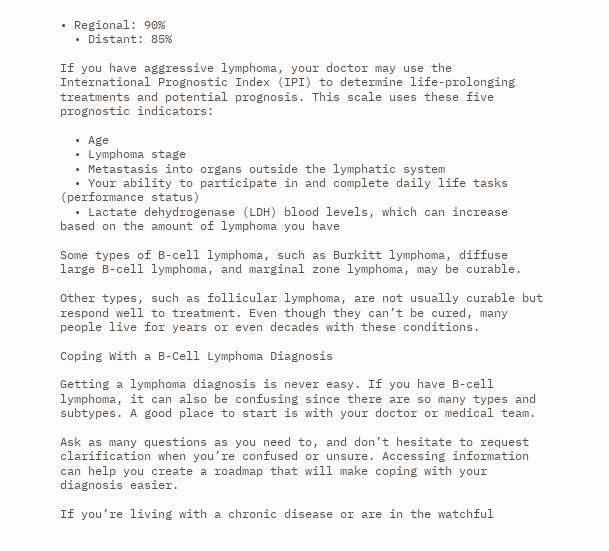• Regional: 90%
  • Distant: 85%

If you have aggressive lymphoma, your doctor may use the International Prognostic Index (IPI) to determine life-prolonging treatments and potential prognosis. This scale uses these five prognostic indicators:

  • Age
  • Lymphoma stage
  • Metastasis into organs outside the lymphatic system
  • Your ability to participate in and complete daily life tasks (performance status)
  • Lactate dehydrogenase (LDH) blood levels, which can increase based on the amount of lymphoma you have

Some types of B-cell lymphoma, such as Burkitt lymphoma, diffuse large B-cell lymphoma, and marginal zone lymphoma, may be curable.

Other types, such as follicular lymphoma, are not usually curable but respond well to treatment. Even though they can’t be cured, many people live for years or even decades with these conditions.

Coping With a B-Cell Lymphoma Diagnosis

Getting a lymphoma diagnosis is never easy. If you have B-cell lymphoma, it can also be confusing since there are so many types and subtypes. A good place to start is with your doctor or medical team.

Ask as many questions as you need to, and don’t hesitate to request clarification when you’re confused or unsure. Accessing information can help you create a roadmap that will make coping with your diagnosis easier.

If you’re living with a chronic disease or are in the watchful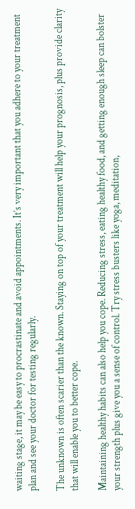waiting stage, it may be easy to procrastinate and avoid appointments. It’s very important that you adhere to your treatment plan and see your doctor for testing regularly.

The unknown is often scarier than the known. Staying on top of your treatment will help your prognosis, plus provide clarity that will enable you to better cope.

Maintaining healthy habits can also help you cope. Reducing stress, eating healthy food, and getting enough sleep can bolster your strength plus give you a sense of control. Try stress busters like yoga, meditation,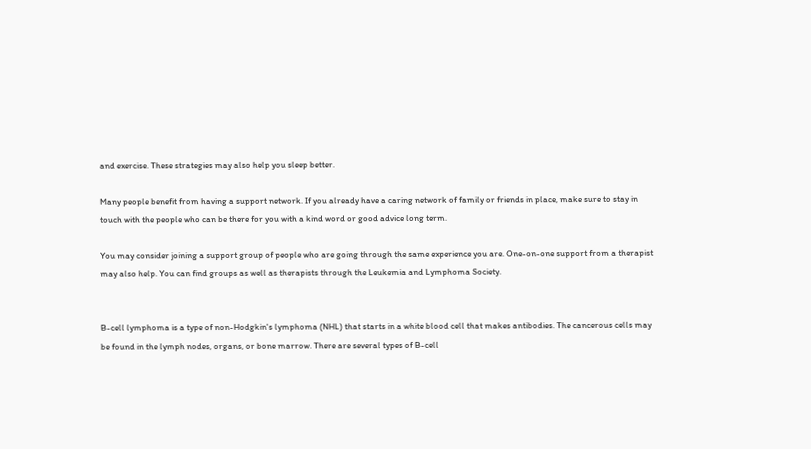and exercise. These strategies may also help you sleep better.

Many people benefit from having a support network. If you already have a caring network of family or friends in place, make sure to stay in touch with the people who can be there for you with a kind word or good advice long term.

You may consider joining a support group of people who are going through the same experience you are. One-on-one support from a therapist may also help. You can find groups as well as therapists through the Leukemia and Lymphoma Society.


B-cell lymphoma is a type of non-Hodgkin's lymphoma (NHL) that starts in a white blood cell that makes antibodies. The cancerous cells may be found in the lymph nodes, organs, or bone marrow. There are several types of B-cell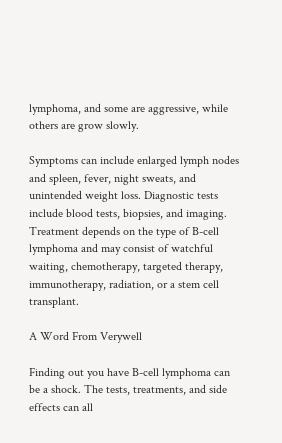lymphoma, and some are aggressive, while others are grow slowly.

Symptoms can include enlarged lymph nodes and spleen, fever, night sweats, and unintended weight loss. Diagnostic tests include blood tests, biopsies, and imaging. Treatment depends on the type of B-cell lymphoma and may consist of watchful waiting, chemotherapy, targeted therapy, immunotherapy, radiation, or a stem cell transplant.

A Word From Verywell

Finding out you have B-cell lymphoma can be a shock. The tests, treatments, and side effects can all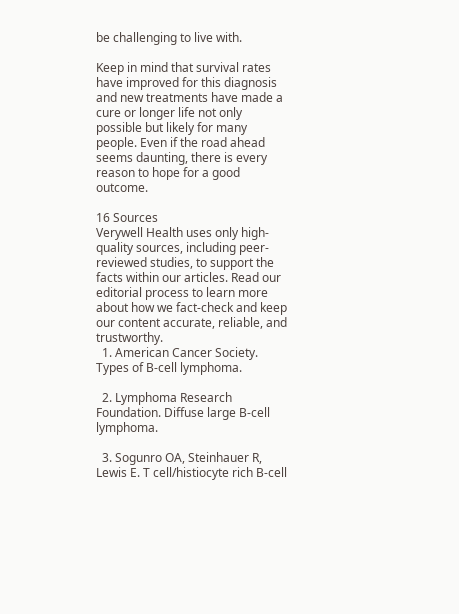be challenging to live with.

Keep in mind that survival rates have improved for this diagnosis and new treatments have made a cure or longer life not only possible but likely for many people. Even if the road ahead seems daunting, there is every reason to hope for a good outcome.

16 Sources
Verywell Health uses only high-quality sources, including peer-reviewed studies, to support the facts within our articles. Read our editorial process to learn more about how we fact-check and keep our content accurate, reliable, and trustworthy.
  1. American Cancer Society. Types of B-cell lymphoma.

  2. Lymphoma Research Foundation. Diffuse large B-cell lymphoma.

  3. Sogunro OA, Steinhauer R, Lewis E. T cell/histiocyte rich B-cell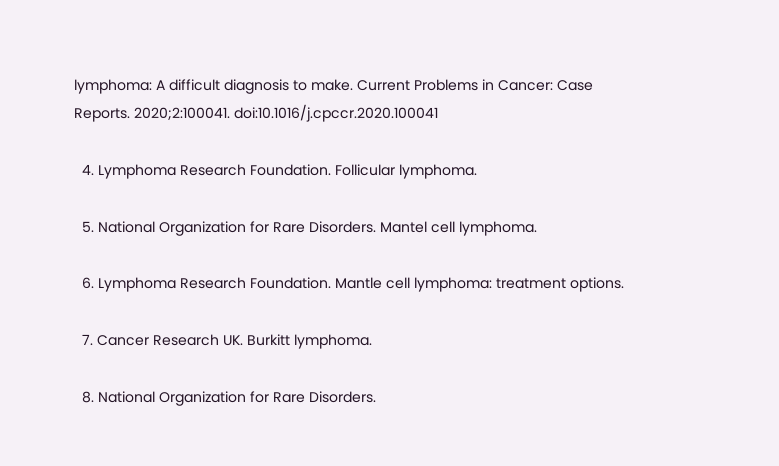lymphoma: A difficult diagnosis to make. Current Problems in Cancer: Case Reports. 2020;2:100041. doi:10.1016/j.cpccr.2020.100041

  4. Lymphoma Research Foundation. Follicular lymphoma.

  5. National Organization for Rare Disorders. Mantel cell lymphoma.

  6. Lymphoma Research Foundation. Mantle cell lymphoma: treatment options.

  7. Cancer Research UK. Burkitt lymphoma.

  8. National Organization for Rare Disorders.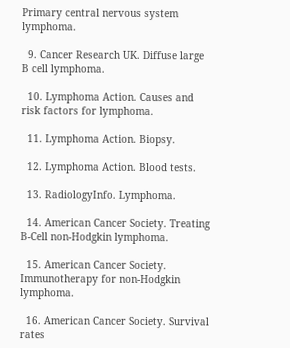Primary central nervous system lymphoma.

  9. Cancer Research UK. Diffuse large B cell lymphoma.

  10. Lymphoma Action. Causes and risk factors for lymphoma.

  11. Lymphoma Action. Biopsy.

  12. Lymphoma Action. Blood tests.

  13. RadiologyInfo. Lymphoma.

  14. American Cancer Society. Treating B-Cell non-Hodgkin lymphoma.

  15. American Cancer Society. Immunotherapy for non-Hodgkin lymphoma.

  16. American Cancer Society. Survival rates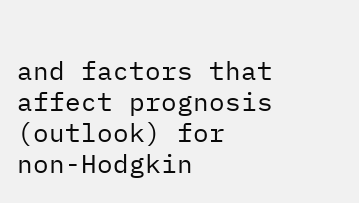and factors that affect prognosis (outlook) for non-Hodgkin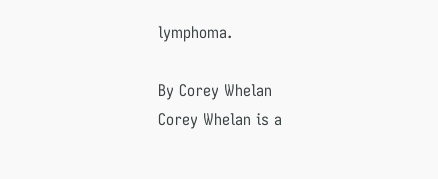lymphoma.

By Corey Whelan
Corey Whelan is a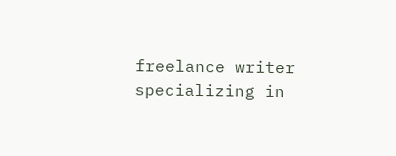freelance writer specializing in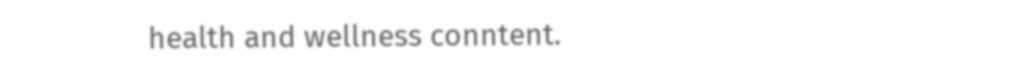health and wellness conntent.